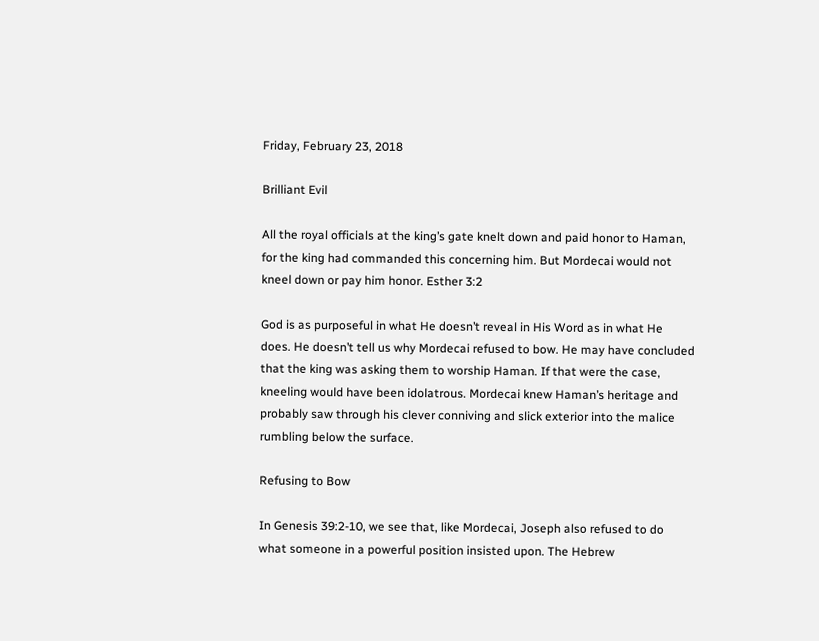Friday, February 23, 2018

Brilliant Evil

All the royal officials at the king’s gate knelt down and paid honor to Haman, for the king had commanded this concerning him. But Mordecai would not kneel down or pay him honor. Esther 3:2

God is as purposeful in what He doesn’t reveal in His Word as in what He does. He doesn’t tell us why Mordecai refused to bow. He may have concluded that the king was asking them to worship Haman. If that were the case, kneeling would have been idolatrous. Mordecai knew Haman’s heritage and probably saw through his clever conniving and slick exterior into the malice rumbling below the surface.

Refusing to Bow

In Genesis 39:2-10, we see that, like Mordecai, Joseph also refused to do what someone in a powerful position insisted upon. The Hebrew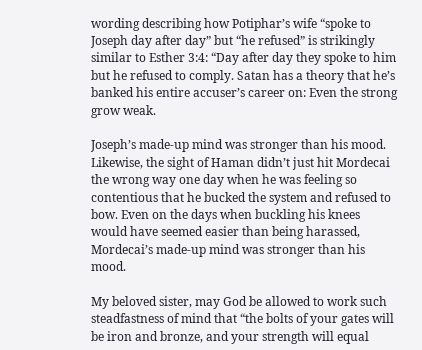wording describing how Potiphar’s wife “spoke to Joseph day after day” but “he refused” is strikingly similar to Esther 3:4: “Day after day they spoke to him but he refused to comply. Satan has a theory that he’s banked his entire accuser’s career on: Even the strong grow weak.

Joseph’s made-up mind was stronger than his mood. Likewise, the sight of Haman didn’t just hit Mordecai the wrong way one day when he was feeling so contentious that he bucked the system and refused to bow. Even on the days when buckling his knees would have seemed easier than being harassed, Mordecai’s made-up mind was stronger than his mood.

My beloved sister, may God be allowed to work such steadfastness of mind that “the bolts of your gates will be iron and bronze, and your strength will equal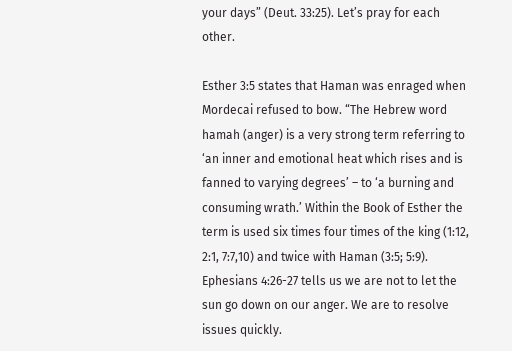your days” (Deut. 33:25). Let’s pray for each other.

Esther 3:5 states that Haman was enraged when Mordecai refused to bow. “The Hebrew word hamah (anger) is a very strong term referring to ‘an inner and emotional heat which rises and is fanned to varying degrees’ – to ‘a burning and consuming wrath.’ Within the Book of Esther the term is used six times four times of the king (1:12, 2:1, 7:7,10) and twice with Haman (3:5; 5:9). Ephesians 4:26-27 tells us we are not to let the sun go down on our anger. We are to resolve issues quickly.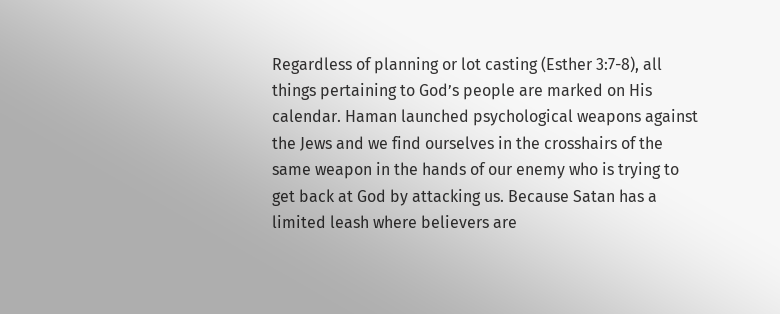Regardless of planning or lot casting (Esther 3:7-8), all things pertaining to God’s people are marked on His calendar. Haman launched psychological weapons against the Jews and we find ourselves in the crosshairs of the same weapon in the hands of our enemy who is trying to get back at God by attacking us. Because Satan has a limited leash where believers are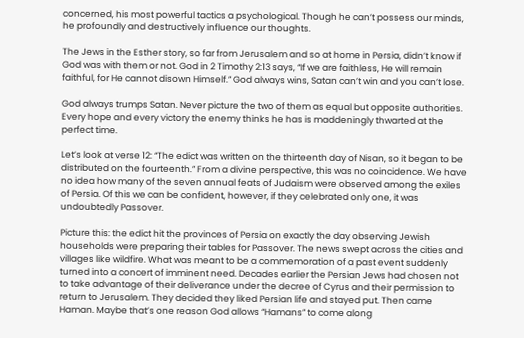concerned, his most powerful tactics a psychological. Though he can’t possess our minds, he profoundly and destructively influence our thoughts.

The Jews in the Esther story, so far from Jerusalem and so at home in Persia, didn’t know if God was with them or not. God in 2 Timothy 2:13 says, “If we are faithless, He will remain faithful, for He cannot disown Himself.” God always wins, Satan can’t win and you can’t lose.

God always trumps Satan. Never picture the two of them as equal but opposite authorities. Every hope and every victory the enemy thinks he has is maddeningly thwarted at the perfect time.

Let’s look at verse 12: “The edict was written on the thirteenth day of Nisan, so it began to be distributed on the fourteenth.” From a divine perspective, this was no coincidence. We have no idea how many of the seven annual feats of Judaism were observed among the exiles of Persia. Of this we can be confident, however, if they celebrated only one, it was undoubtedly Passover.

Picture this: the edict hit the provinces of Persia on exactly the day observing Jewish households were preparing their tables for Passover. The news swept across the cities and villages like wildfire. What was meant to be a commemoration of a past event suddenly turned into a concert of imminent need. Decades earlier the Persian Jews had chosen not to take advantage of their deliverance under the decree of Cyrus and their permission to return to Jerusalem. They decided they liked Persian life and stayed put. Then came Haman. Maybe that’s one reason God allows “Hamans” to come along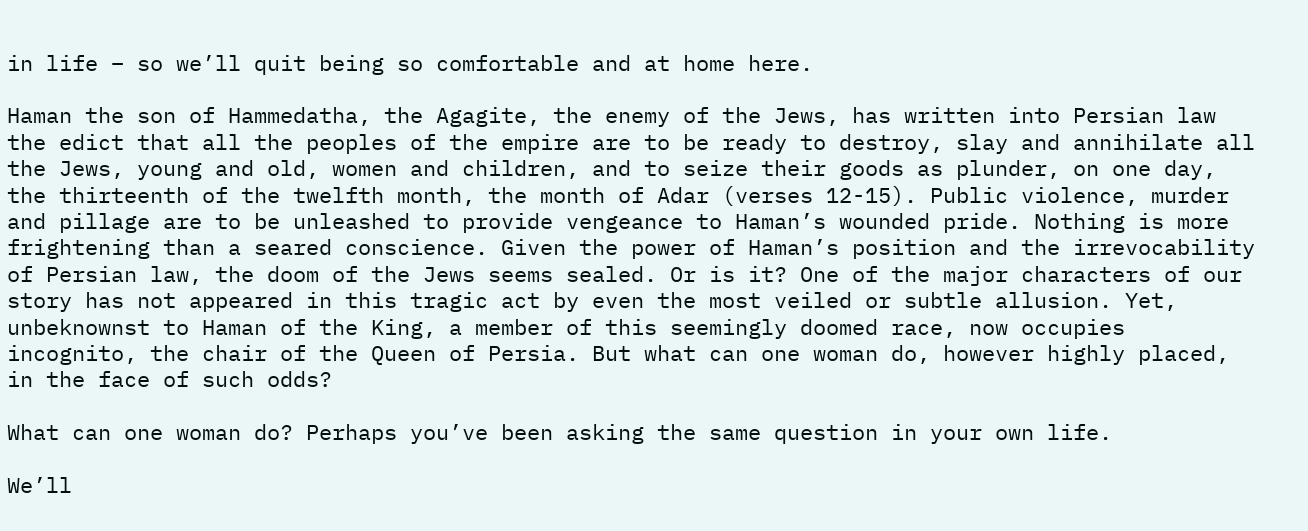in life – so we’ll quit being so comfortable and at home here.

Haman the son of Hammedatha, the Agagite, the enemy of the Jews, has written into Persian law the edict that all the peoples of the empire are to be ready to destroy, slay and annihilate all the Jews, young and old, women and children, and to seize their goods as plunder, on one day, the thirteenth of the twelfth month, the month of Adar (verses 12-15). Public violence, murder and pillage are to be unleashed to provide vengeance to Haman’s wounded pride. Nothing is more frightening than a seared conscience. Given the power of Haman’s position and the irrevocability of Persian law, the doom of the Jews seems sealed. Or is it? One of the major characters of our story has not appeared in this tragic act by even the most veiled or subtle allusion. Yet, unbeknownst to Haman of the King, a member of this seemingly doomed race, now occupies incognito, the chair of the Queen of Persia. But what can one woman do, however highly placed, in the face of such odds?

What can one woman do? Perhaps you’ve been asking the same question in your own life.

We’ll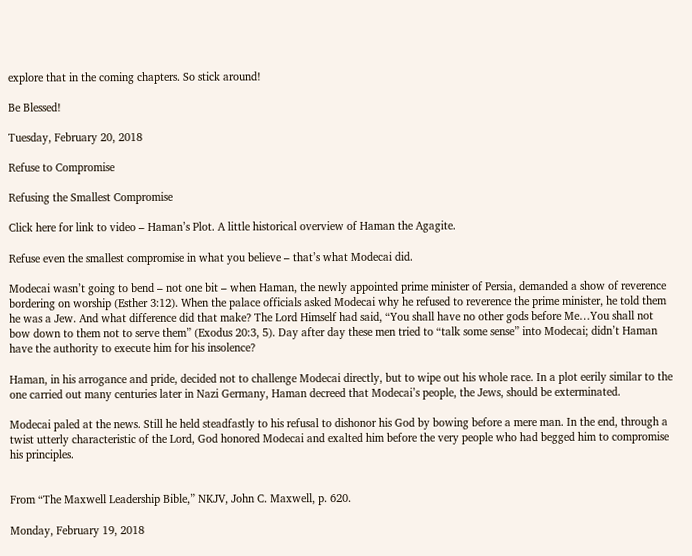explore that in the coming chapters. So stick around!

Be Blessed!

Tuesday, February 20, 2018

Refuse to Compromise

Refusing the Smallest Compromise

Click here for link to video – Haman’s Plot. A little historical overview of Haman the Agagite.

Refuse even the smallest compromise in what you believe – that’s what Modecai did.

Modecai wasn’t going to bend – not one bit – when Haman, the newly appointed prime minister of Persia, demanded a show of reverence bordering on worship (Esther 3:12). When the palace officials asked Modecai why he refused to reverence the prime minister, he told them he was a Jew. And what difference did that make? The Lord Himself had said, “You shall have no other gods before Me…You shall not bow down to them not to serve them” (Exodus 20:3, 5). Day after day these men tried to “talk some sense” into Modecai; didn’t Haman have the authority to execute him for his insolence?

Haman, in his arrogance and pride, decided not to challenge Modecai directly, but to wipe out his whole race. In a plot eerily similar to the one carried out many centuries later in Nazi Germany, Haman decreed that Modecai’s people, the Jews, should be exterminated.

Modecai paled at the news. Still he held steadfastly to his refusal to dishonor his God by bowing before a mere man. In the end, through a twist utterly characteristic of the Lord, God honored Modecai and exalted him before the very people who had begged him to compromise his principles.


From “The Maxwell Leadership Bible,” NKJV, John C. Maxwell, p. 620.

Monday, February 19, 2018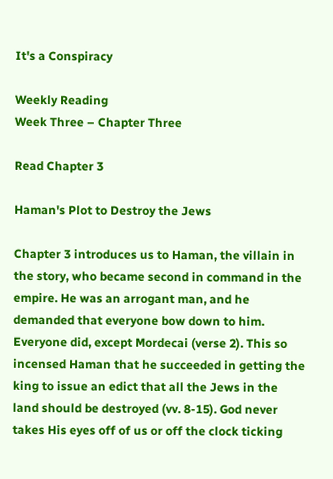It's a Conspiracy

Weekly Reading
Week Three – Chapter Three

Read Chapter 3

Haman's Plot to Destroy the Jews

Chapter 3 introduces us to Haman, the villain in the story, who became second in command in the empire. He was an arrogant man, and he demanded that everyone bow down to him. Everyone did, except Mordecai (verse 2). This so incensed Haman that he succeeded in getting the king to issue an edict that all the Jews in the land should be destroyed (vv. 8-15). God never takes His eyes off of us or off the clock ticking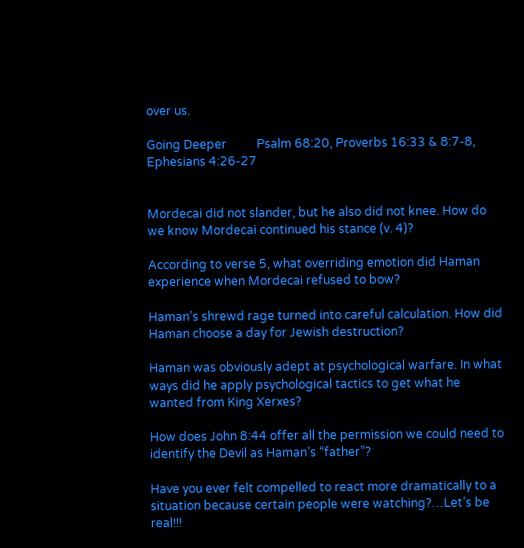over us.

Going Deeper          Psalm 68:20, Proverbs 16:33 & 8:7-8, Ephesians 4:26-27


Mordecai did not slander, but he also did not knee. How do we know Mordecai continued his stance (v. 4)?

According to verse 5, what overriding emotion did Haman experience when Mordecai refused to bow?

Haman’s shrewd rage turned into careful calculation. How did Haman choose a day for Jewish destruction?

Haman was obviously adept at psychological warfare. In what ways did he apply psychological tactics to get what he wanted from King Xerxes?

How does John 8:44 offer all the permission we could need to identify the Devil as Haman’s “father”?

Have you ever felt compelled to react more dramatically to a situation because certain people were watching?…Let’s be real!!!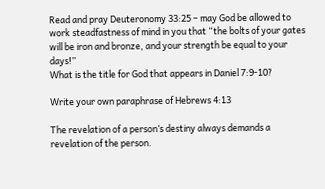Read and pray Deuteronomy 33:25 – may God be allowed to work steadfastness of mind in you that “the bolts of your gates will be iron and bronze, and your strength be equal to your days!”
What is the title for God that appears in Daniel 7:9-10?

Write your own paraphrase of Hebrews 4:13

The revelation of a person’s destiny always demands a revelation of the person.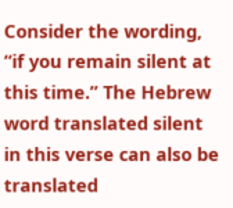Consider the wording, “if you remain silent at this time.” The Hebrew word translated silent in this verse can also be translated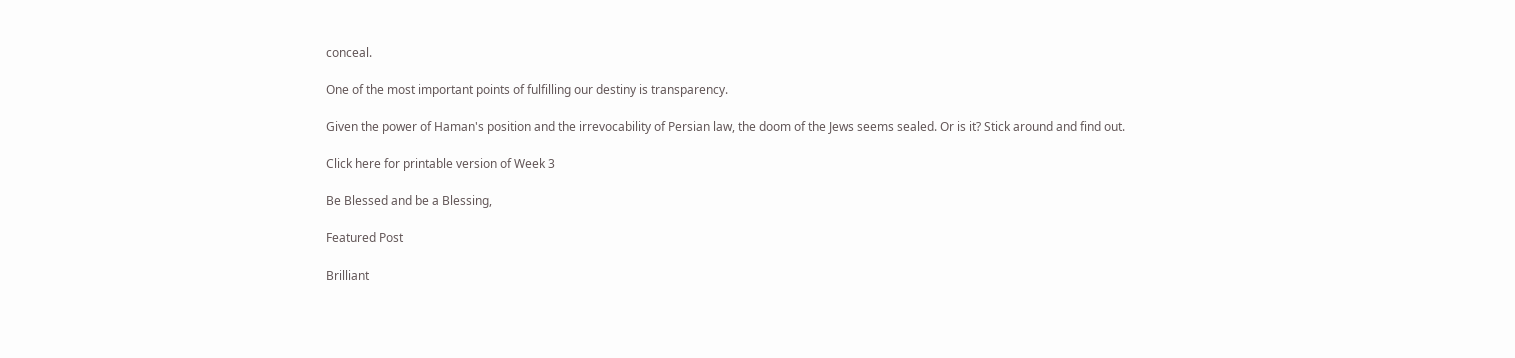conceal.

One of the most important points of fulfilling our destiny is transparency.

Given the power of Haman's position and the irrevocability of Persian law, the doom of the Jews seems sealed. Or is it? Stick around and find out.

Click here for printable version of Week 3

Be Blessed and be a Blessing,

Featured Post

Brilliant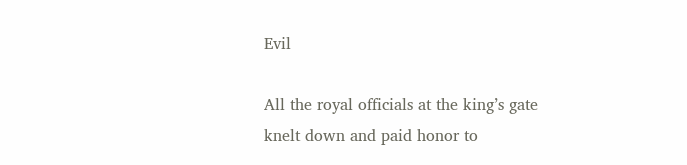Evil

All the royal officials at the king’s gate knelt down and paid honor to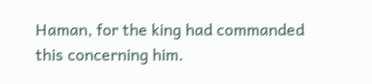Haman, for the king had commanded this concerning him.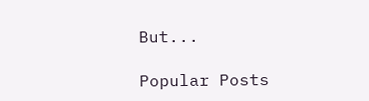But...

Popular Posts